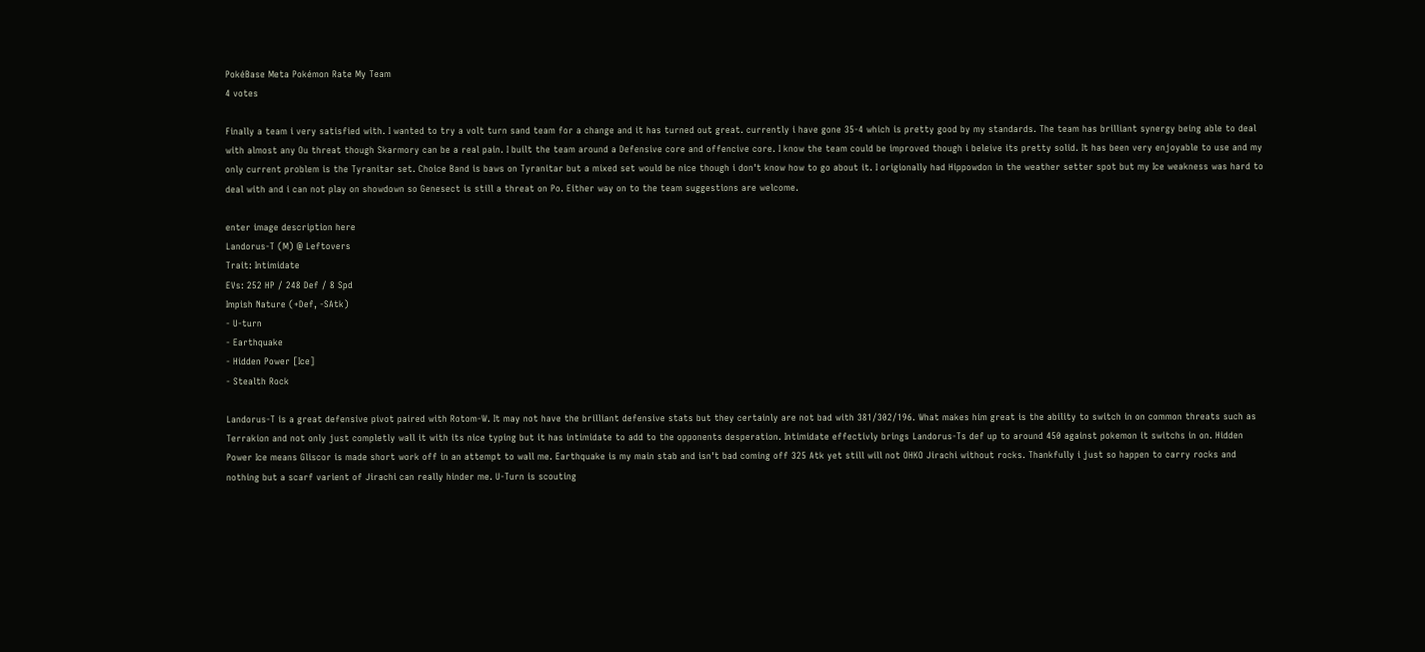PokéBase Meta Pokémon Rate My Team
4 votes

Finally a team i very satisfied with. I wanted to try a volt turn sand team for a change and it has turned out great. currently i have gone 35-4 which is pretty good by my standards. The team has brilliant synergy being able to deal with almost any Ou threat though Skarmory can be a real pain. I built the team around a Defensive core and offencive core. I know the team could be improved though i beleive its pretty solid. It has been very enjoyable to use and my only current problem is the Tyranitar set. Choice Band is baws on Tyranitar but a mixed set would be nice though i don't know how to go about it. I origionally had Hippowdon in the weather setter spot but my Ice weakness was hard to deal with and i can not play on showdown so Genesect is still a threat on Po. Either way on to the team suggestions are welcome.

enter image description here
Landorus-T (M) @ Leftovers
Trait: Intimidate
EVs: 252 HP / 248 Def / 8 Spd
Impish Nature (+Def, -SAtk)
- U-turn
- Earthquake
- Hidden Power [Ice]
- Stealth Rock

Landorus-T is a great defensive pivot paired with Rotom-W. It may not have the brilliant defensive stats but they certainly are not bad with 381/302/196. What makes him great is the ability to switch in on common threats such as Terrakion and not only just completly wall it with its nice typing but it has intimidate to add to the opponents desperation. Intimidate effectivly brings Landorus-Ts def up to around 450 against pokemon it switchs in on. Hidden Power Ice means Gliscor is made short work off in an attempt to wall me. Earthquake is my main stab and isn't bad coming off 325 Atk yet still will not OHKO Jirachi without rocks. Thankfully i just so happen to carry rocks and nothing but a scarf varient of Jirachi can really hinder me. U-Turn is scouting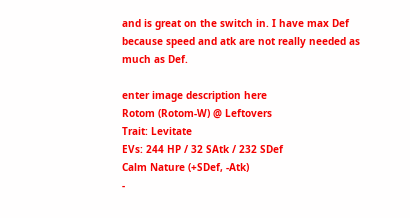and is great on the switch in. I have max Def because speed and atk are not really needed as much as Def.

enter image description here
Rotom (Rotom-W) @ Leftovers
Trait: Levitate
EVs: 244 HP / 32 SAtk / 232 SDef
Calm Nature (+SDef, -Atk)
-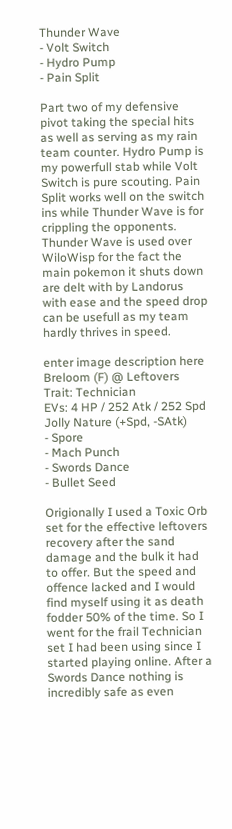Thunder Wave
- Volt Switch
- Hydro Pump
- Pain Split

Part two of my defensive pivot taking the special hits as well as serving as my rain team counter. Hydro Pump is my powerfull stab while Volt Switch is pure scouting. Pain Split works well on the switch ins while Thunder Wave is for crippling the opponents. Thunder Wave is used over WiloWisp for the fact the main pokemon it shuts down are delt with by Landorus with ease and the speed drop can be usefull as my team hardly thrives in speed.

enter image description here
Breloom (F) @ Leftovers
Trait: Technician
EVs: 4 HP / 252 Atk / 252 Spd
Jolly Nature (+Spd, -SAtk)
- Spore
- Mach Punch
- Swords Dance
- Bullet Seed

Origionally I used a Toxic Orb set for the effective leftovers recovery after the sand damage and the bulk it had to offer. But the speed and offence lacked and I would find myself using it as death fodder 50% of the time. So I went for the frail Technician set I had been using since I started playing online. After a Swords Dance nothing is incredibly safe as even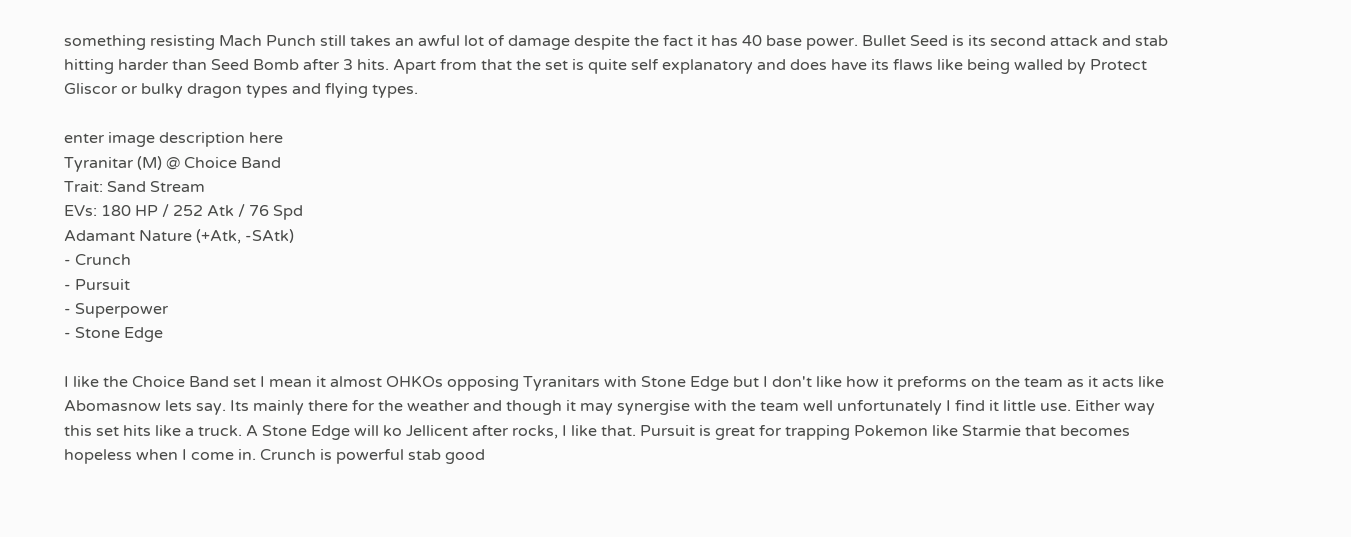something resisting Mach Punch still takes an awful lot of damage despite the fact it has 40 base power. Bullet Seed is its second attack and stab hitting harder than Seed Bomb after 3 hits. Apart from that the set is quite self explanatory and does have its flaws like being walled by Protect Gliscor or bulky dragon types and flying types.

enter image description here
Tyranitar (M) @ Choice Band
Trait: Sand Stream
EVs: 180 HP / 252 Atk / 76 Spd
Adamant Nature (+Atk, -SAtk)
- Crunch
- Pursuit
- Superpower
- Stone Edge

I like the Choice Band set I mean it almost OHKOs opposing Tyranitars with Stone Edge but I don't like how it preforms on the team as it acts like Abomasnow lets say. Its mainly there for the weather and though it may synergise with the team well unfortunately I find it little use. Either way this set hits like a truck. A Stone Edge will ko Jellicent after rocks, I like that. Pursuit is great for trapping Pokemon like Starmie that becomes hopeless when I come in. Crunch is powerful stab good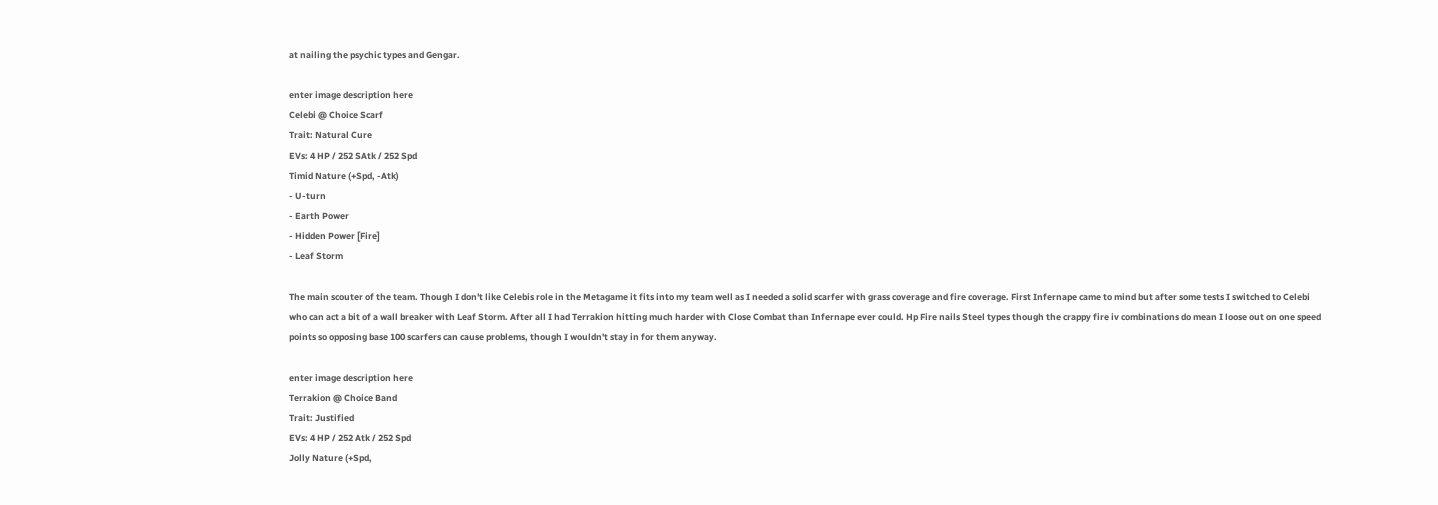at nailing the psychic types and Gengar.

enter image description here
Celebi @ Choice Scarf
Trait: Natural Cure
EVs: 4 HP / 252 SAtk / 252 Spd
Timid Nature (+Spd, -Atk)
- U-turn
- Earth Power
- Hidden Power [Fire]
- Leaf Storm

The main scouter of the team. Though I don't like Celebis role in the Metagame it fits into my team well as I needed a solid scarfer with grass coverage and fire coverage. First Infernape came to mind but after some tests I switched to Celebi who can act a bit of a wall breaker with Leaf Storm. After all I had Terrakion hitting much harder with Close Combat than Infernape ever could. Hp Fire nails Steel types though the crappy fire iv combinations do mean I loose out on one speed points so opposing base 100 scarfers can cause problems, though I wouldn't stay in for them anyway.

enter image description here
Terrakion @ Choice Band
Trait: Justified
EVs: 4 HP / 252 Atk / 252 Spd
Jolly Nature (+Spd,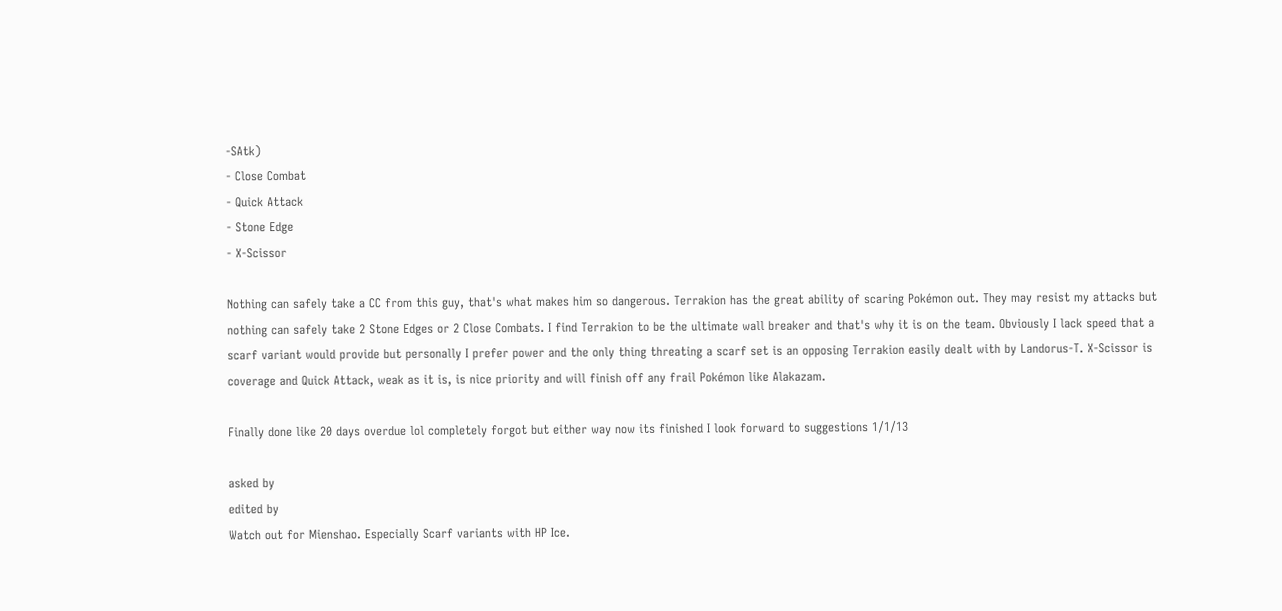-SAtk)
- Close Combat
- Quick Attack
- Stone Edge
- X-Scissor

Nothing can safely take a CC from this guy, that's what makes him so dangerous. Terrakion has the great ability of scaring Pokémon out. They may resist my attacks but nothing can safely take 2 Stone Edges or 2 Close Combats. I find Terrakion to be the ultimate wall breaker and that's why it is on the team. Obviously I lack speed that a scarf variant would provide but personally I prefer power and the only thing threating a scarf set is an opposing Terrakion easily dealt with by Landorus-T. X-Scissor is coverage and Quick Attack, weak as it is, is nice priority and will finish off any frail Pokémon like Alakazam.

Finally done like 20 days overdue lol completely forgot but either way now its finished I look forward to suggestions 1/1/13

asked by
edited by
Watch out for Mienshao. Especially Scarf variants with HP Ice.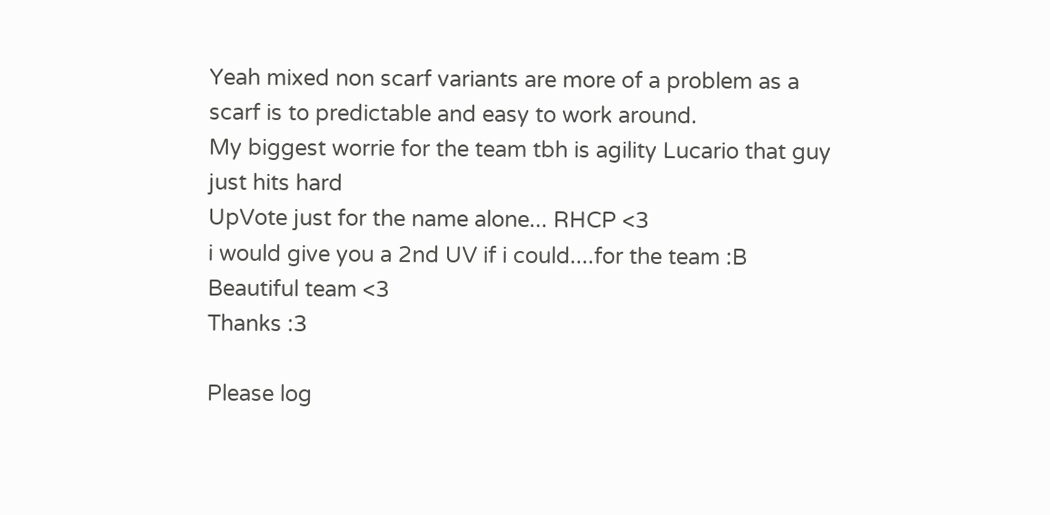Yeah mixed non scarf variants are more of a problem as a scarf is to predictable and easy to work around.
My biggest worrie for the team tbh is agility Lucario that guy just hits hard
UpVote just for the name alone... RHCP <3
i would give you a 2nd UV if i could....for the team :B
Beautiful team <3
Thanks :3

Please log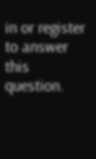in or register to answer this question.